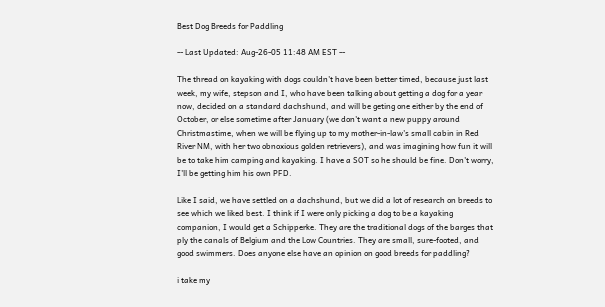Best Dog Breeds for Paddling

-- Last Updated: Aug-26-05 11:48 AM EST --

The thread on kayaking with dogs couldn't have been better timed, because just last week, my wife, stepson and I, who have been talking about getting a dog for a year now, decided on a standard dachshund, and will be geting one either by the end of October, or else sometime after January (we don't want a new puppy around Christmastime, when we will be flying up to my mother-in-law's small cabin in Red River NM, with her two obnoxious golden retrievers), and was imagining how fun it will be to take him camping and kayaking. I have a SOT so he should be fine. Don't worry, I'll be getting him his own PFD.

Like I said, we have settled on a dachshund, but we did a lot of research on breeds to see which we liked best. I think if I were only picking a dog to be a kayaking companion, I would get a Schipperke. They are the traditional dogs of the barges that ply the canals of Belgium and the Low Countries. They are small, sure-footed, and good swimmers. Does anyone else have an opinion on good breeds for paddling?

i take my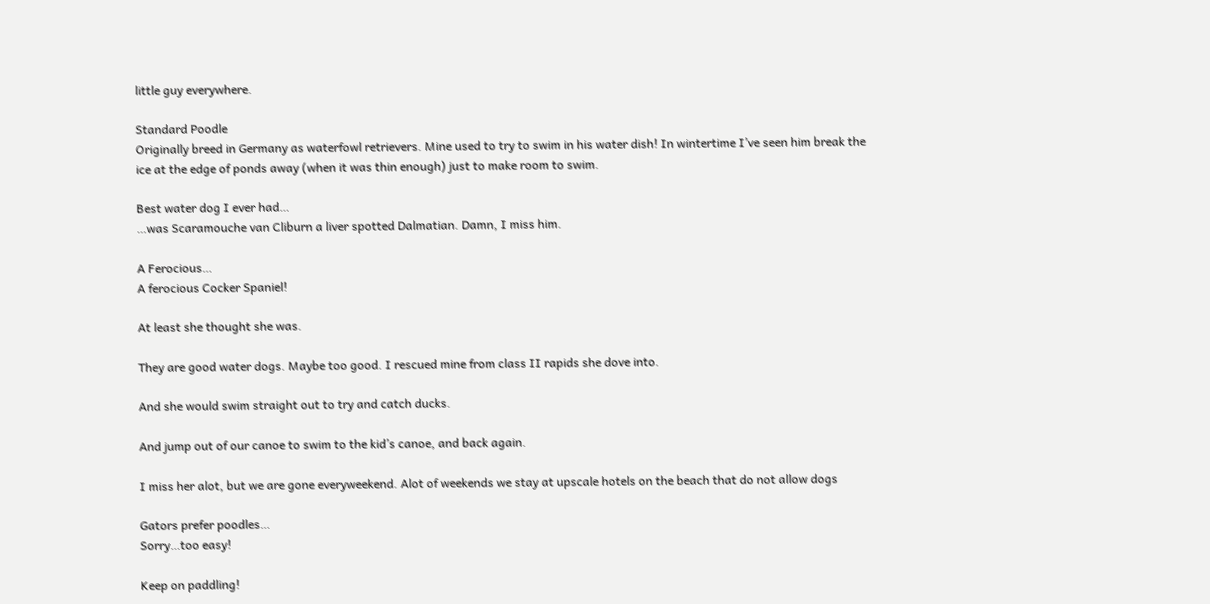little guy everywhere.

Standard Poodle
Originally breed in Germany as waterfowl retrievers. Mine used to try to swim in his water dish! In wintertime I’ve seen him break the ice at the edge of ponds away (when it was thin enough) just to make room to swim.

Best water dog I ever had…
…was Scaramouche van Cliburn a liver spotted Dalmatian. Damn, I miss him.

A Ferocious…
A ferocious Cocker Spaniel!

At least she thought she was.

They are good water dogs. Maybe too good. I rescued mine from class II rapids she dove into.

And she would swim straight out to try and catch ducks.

And jump out of our canoe to swim to the kid’s canoe, and back again.

I miss her alot, but we are gone everyweekend. Alot of weekends we stay at upscale hotels on the beach that do not allow dogs

Gators prefer poodles…
Sorry…too easy!

Keep on paddling!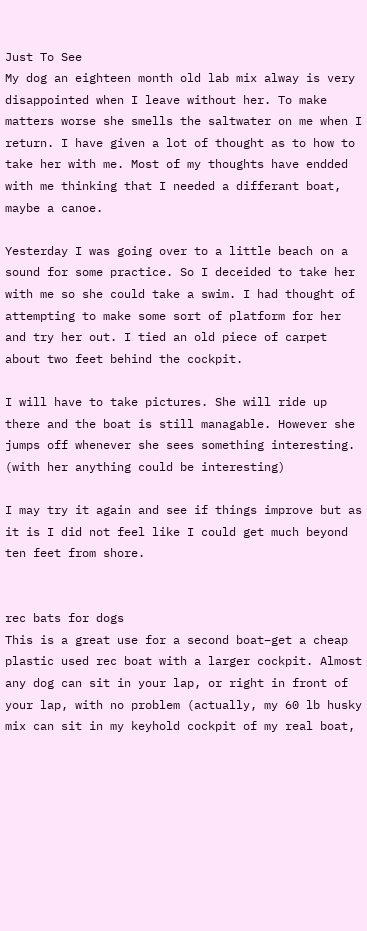Just To See
My dog an eighteen month old lab mix alway is very disappointed when I leave without her. To make matters worse she smells the saltwater on me when I return. I have given a lot of thought as to how to take her with me. Most of my thoughts have endded with me thinking that I needed a differant boat, maybe a canoe.

Yesterday I was going over to a little beach on a sound for some practice. So I deceided to take her with me so she could take a swim. I had thought of attempting to make some sort of platform for her and try her out. I tied an old piece of carpet about two feet behind the cockpit.

I will have to take pictures. She will ride up there and the boat is still managable. However she jumps off whenever she sees something interesting. (with her anything could be interesting)

I may try it again and see if things improve but as it is I did not feel like I could get much beyond ten feet from shore.


rec bats for dogs
This is a great use for a second boat–get a cheap plastic used rec boat with a larger cockpit. Almost any dog can sit in your lap, or right in front of your lap, with no problem (actually, my 60 lb husky mix can sit in my keyhold cockpit of my real boat,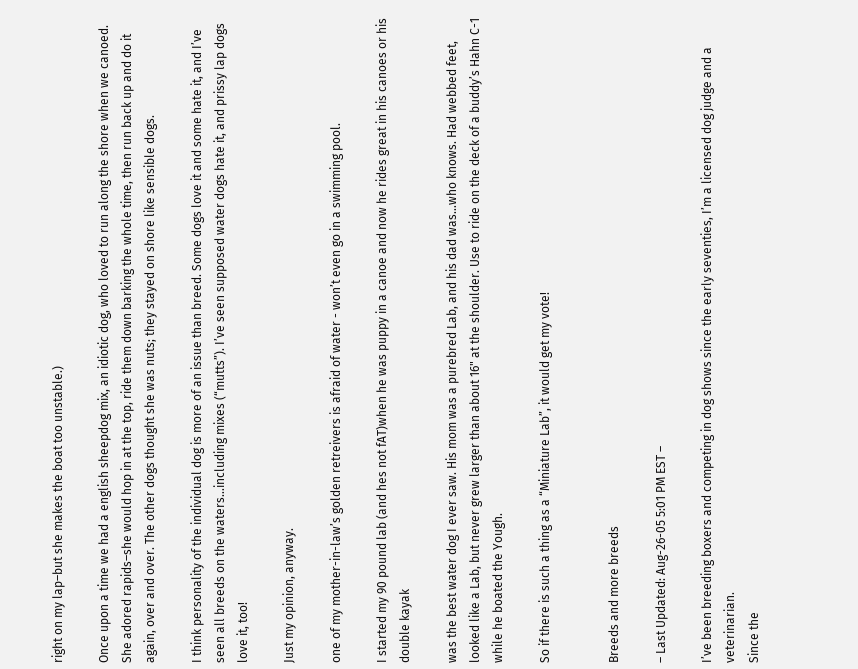right on my lap–but she makes the boat too unstable.)

Once upon a time we had a english sheepdog mix, an idiotic dog, who loved to run along the shore when we canoed. She adored rapids–she would hop in at the top, ride them down barking the whole time, then run back up and do it again, over and over. The other dogs thought she was nuts; they stayed on shore like sensible dogs.

I think personality of the individual dog is more of an issue than breed. Some dogs love it and some hate it, and I’ve seen all breeds on the waters…including mixes (“mutts”). I’ve seen supposed water dogs hate it, and prissy lap dogs love it, too!

Just my opinion, anyway.

one of my mother-in-law’s golden retreivers is afraid of water - won’t even go in a swimming pool.

I started my 90 pound lab (and hes not fAT)when he was puppy in a canoe and now he rides great in his canoes or his double kayak

was the best water dog I ever saw. His mom was a purebred Lab, and his dad was…who knows. Had webbed feet, looked like a Lab, but never grew larger than about 16" at the shoulder. Use to ride on the deck of a buddy’s Hahn C-1 while he boated the Yough.

So if there is such a thing as a “Miniature Lab”, it would get my vote!


Breeds and more breeds

– Last Updated: Aug-26-05 5:01 PM EST –

I’ve been breeding boxers and competing in dog shows since the early seventies, I’m a licensed dog judge and a veterinarian.
Since the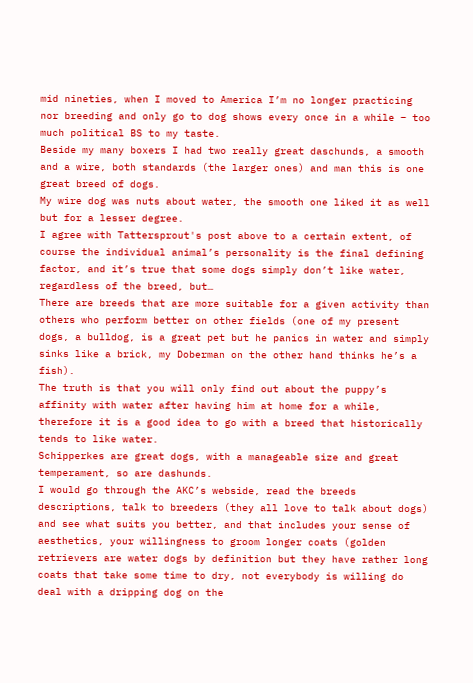mid nineties, when I moved to America I’m no longer practicing nor breeding and only go to dog shows every once in a while – too much political BS to my taste.
Beside my many boxers I had two really great daschunds, a smooth and a wire, both standards (the larger ones) and man this is one great breed of dogs.
My wire dog was nuts about water, the smooth one liked it as well but for a lesser degree.
I agree with Tattersprout's post above to a certain extent, of course the individual animal’s personality is the final defining factor, and it’s true that some dogs simply don’t like water, regardless of the breed, but…
There are breeds that are more suitable for a given activity than others who perform better on other fields (one of my present dogs, a bulldog, is a great pet but he panics in water and simply sinks like a brick, my Doberman on the other hand thinks he’s a fish).
The truth is that you will only find out about the puppy’s affinity with water after having him at home for a while, therefore it is a good idea to go with a breed that historically tends to like water.
Schipperkes are great dogs, with a manageable size and great temperament, so are dashunds.
I would go through the AKC’s webside, read the breeds descriptions, talk to breeders (they all love to talk about dogs) and see what suits you better, and that includes your sense of aesthetics, your willingness to groom longer coats (golden retrievers are water dogs by definition but they have rather long coats that take some time to dry, not everybody is willing do deal with a dripping dog on the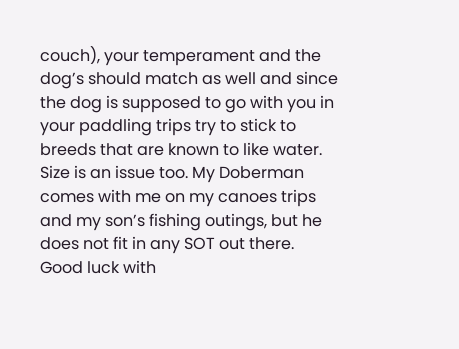couch), your temperament and the dog’s should match as well and since the dog is supposed to go with you in your paddling trips try to stick to breeds that are known to like water.
Size is an issue too. My Doberman comes with me on my canoes trips and my son’s fishing outings, but he does not fit in any SOT out there.
Good luck with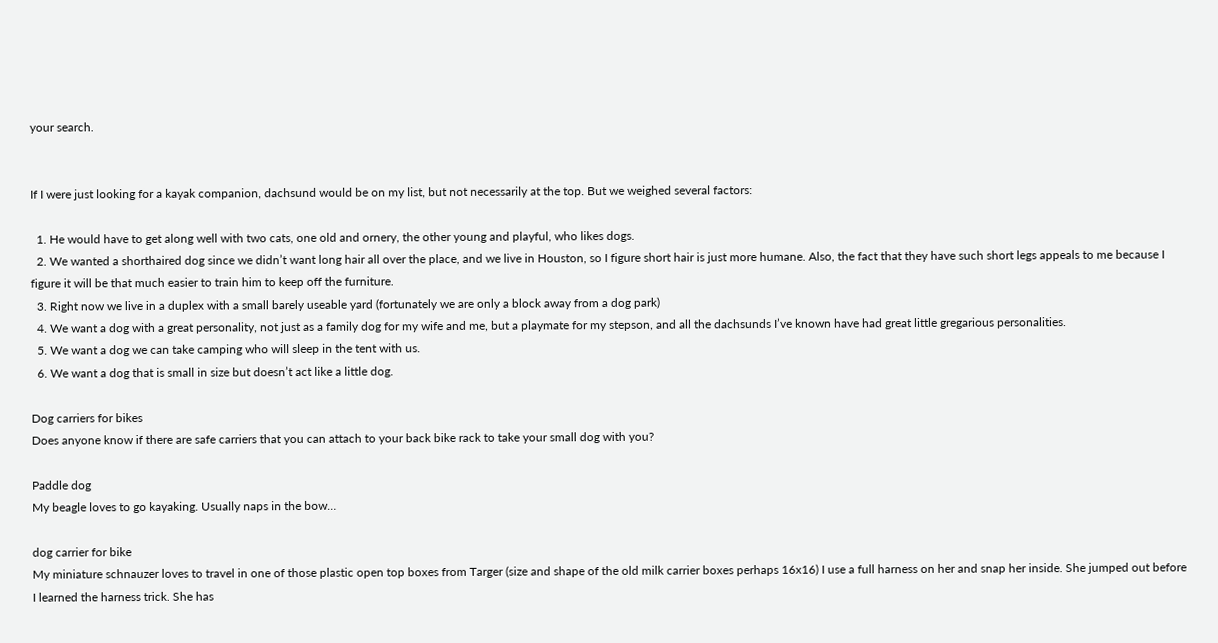your search.


If I were just looking for a kayak companion, dachsund would be on my list, but not necessarily at the top. But we weighed several factors:

  1. He would have to get along well with two cats, one old and ornery, the other young and playful, who likes dogs.
  2. We wanted a shorthaired dog since we didn’t want long hair all over the place, and we live in Houston, so I figure short hair is just more humane. Also, the fact that they have such short legs appeals to me because I figure it will be that much easier to train him to keep off the furniture.
  3. Right now we live in a duplex with a small barely useable yard (fortunately we are only a block away from a dog park)
  4. We want a dog with a great personality, not just as a family dog for my wife and me, but a playmate for my stepson, and all the dachsunds I’ve known have had great little gregarious personalities.
  5. We want a dog we can take camping who will sleep in the tent with us.
  6. We want a dog that is small in size but doesn’t act like a little dog.

Dog carriers for bikes
Does anyone know if there are safe carriers that you can attach to your back bike rack to take your small dog with you?

Paddle dog
My beagle loves to go kayaking. Usually naps in the bow…

dog carrier for bike
My miniature schnauzer loves to travel in one of those plastic open top boxes from Targer (size and shape of the old milk carrier boxes perhaps 16x16) I use a full harness on her and snap her inside. She jumped out before I learned the harness trick. She has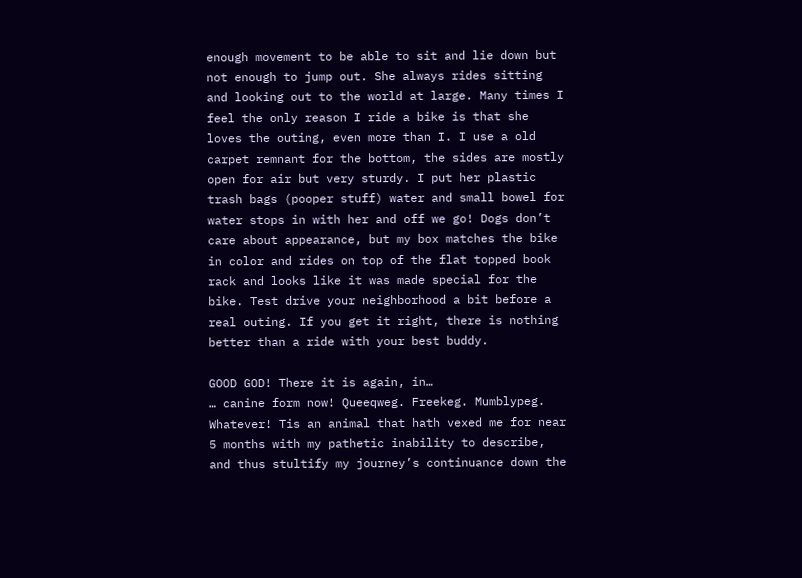enough movement to be able to sit and lie down but not enough to jump out. She always rides sitting and looking out to the world at large. Many times I feel the only reason I ride a bike is that she loves the outing, even more than I. I use a old carpet remnant for the bottom, the sides are mostly open for air but very sturdy. I put her plastic trash bags (pooper stuff) water and small bowel for water stops in with her and off we go! Dogs don’t care about appearance, but my box matches the bike in color and rides on top of the flat topped book rack and looks like it was made special for the bike. Test drive your neighborhood a bit before a real outing. If you get it right, there is nothing better than a ride with your best buddy.

GOOD GOD! There it is again, in…
… canine form now! Queeqweg. Freekeg. Mumblypeg. Whatever! Tis an animal that hath vexed me for near 5 months with my pathetic inability to describe, and thus stultify my journey’s continuance down the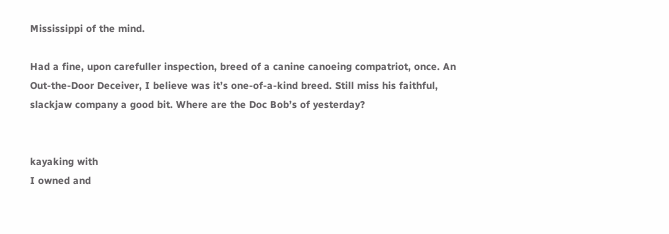Mississippi of the mind.

Had a fine, upon carefuller inspection, breed of a canine canoeing compatriot, once. An Out-the-Door Deceiver, I believe was it’s one-of-a-kind breed. Still miss his faithful, slackjaw company a good bit. Where are the Doc Bob’s of yesterday?


kayaking with
I owned and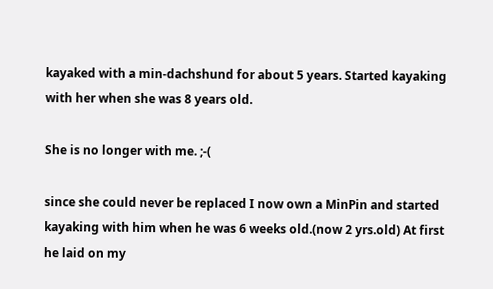kayaked with a min-dachshund for about 5 years. Started kayaking with her when she was 8 years old.

She is no longer with me. ;-(

since she could never be replaced I now own a MinPin and started kayaking with him when he was 6 weeks old.(now 2 yrs.old) At first he laid on my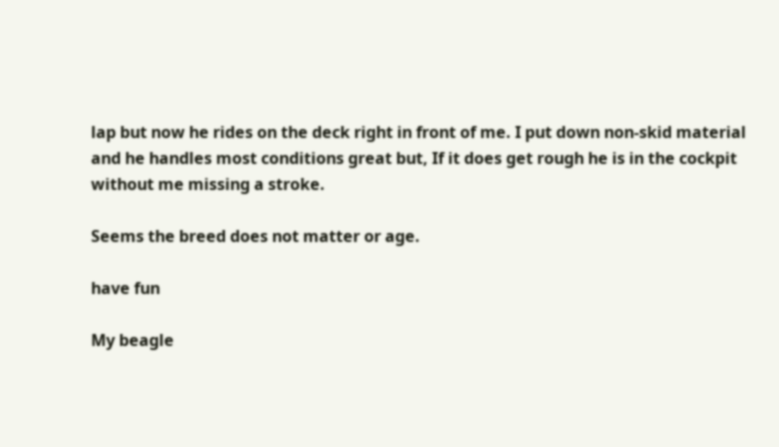lap but now he rides on the deck right in front of me. I put down non-skid material and he handles most conditions great but, If it does get rough he is in the cockpit without me missing a stroke.

Seems the breed does not matter or age.

have fun

My beagle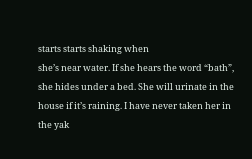starts starts shaking when
she’s near water. If she hears the word “bath”, she hides under a bed. She will urinate in the house if it’s raining. I have never taken her in the yak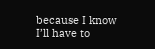because I know I’ll have to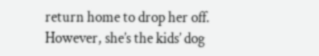return home to drop her off. However, she’s the kids’ dog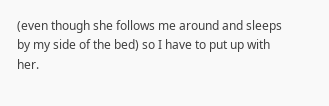(even though she follows me around and sleeps by my side of the bed) so I have to put up with her.